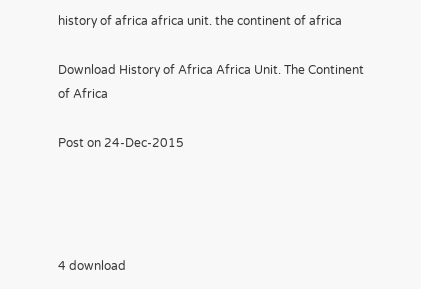history of africa africa unit. the continent of africa

Download History of Africa Africa Unit. The Continent of Africa

Post on 24-Dec-2015




4 download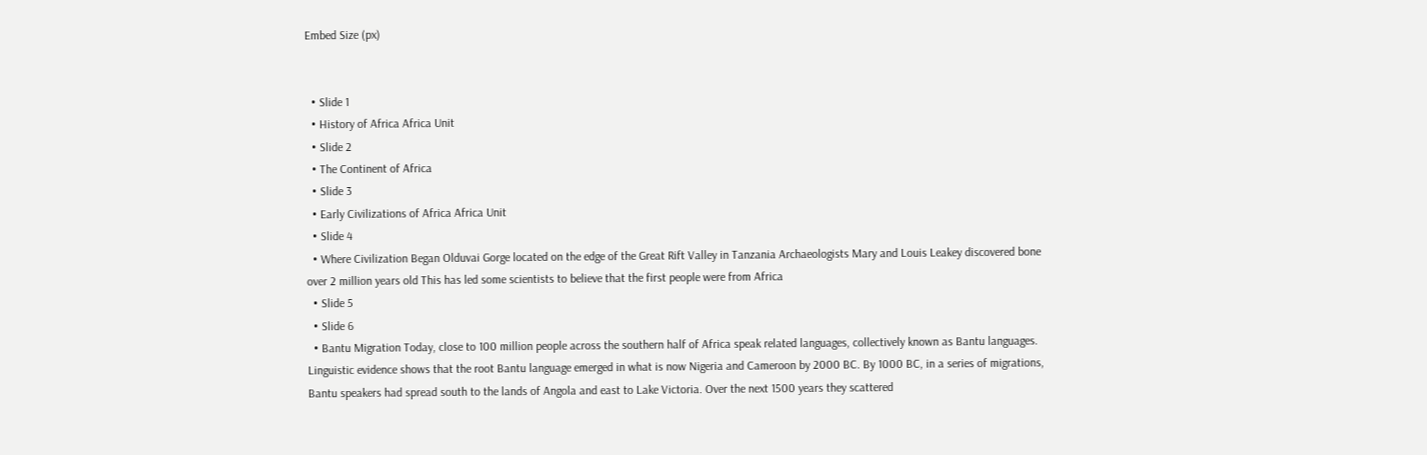Embed Size (px)


  • Slide 1
  • History of Africa Africa Unit
  • Slide 2
  • The Continent of Africa
  • Slide 3
  • Early Civilizations of Africa Africa Unit
  • Slide 4
  • Where Civilization Began Olduvai Gorge located on the edge of the Great Rift Valley in Tanzania Archaeologists Mary and Louis Leakey discovered bone over 2 million years old This has led some scientists to believe that the first people were from Africa
  • Slide 5
  • Slide 6
  • Bantu Migration Today, close to 100 million people across the southern half of Africa speak related languages, collectively known as Bantu languages. Linguistic evidence shows that the root Bantu language emerged in what is now Nigeria and Cameroon by 2000 BC. By 1000 BC, in a series of migrations, Bantu speakers had spread south to the lands of Angola and east to Lake Victoria. Over the next 1500 years they scattered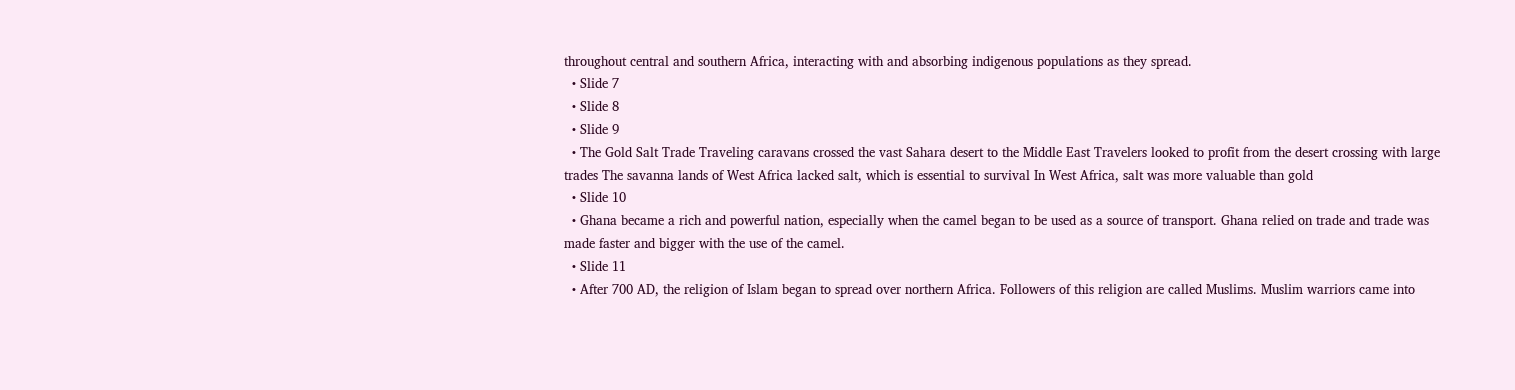throughout central and southern Africa, interacting with and absorbing indigenous populations as they spread.
  • Slide 7
  • Slide 8
  • Slide 9
  • The Gold Salt Trade Traveling caravans crossed the vast Sahara desert to the Middle East Travelers looked to profit from the desert crossing with large trades The savanna lands of West Africa lacked salt, which is essential to survival In West Africa, salt was more valuable than gold
  • Slide 10
  • Ghana became a rich and powerful nation, especially when the camel began to be used as a source of transport. Ghana relied on trade and trade was made faster and bigger with the use of the camel.
  • Slide 11
  • After 700 AD, the religion of Islam began to spread over northern Africa. Followers of this religion are called Muslims. Muslim warriors came into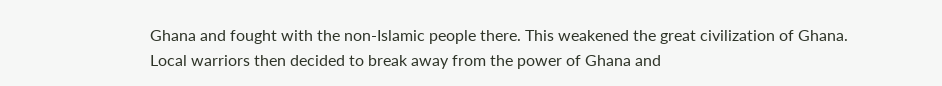Ghana and fought with the non-Islamic people there. This weakened the great civilization of Ghana. Local warriors then decided to break away from the power of Ghana and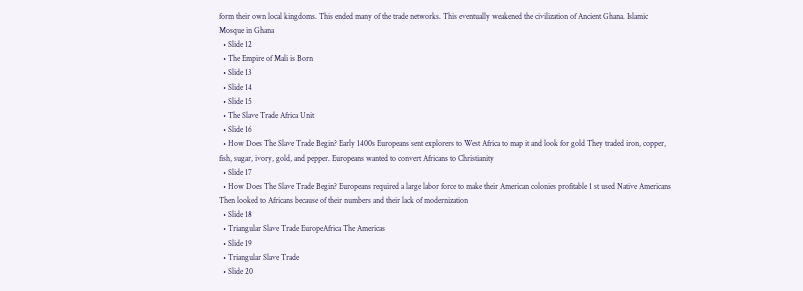form their own local kingdoms. This ended many of the trade networks. This eventually weakened the civilization of Ancient Ghana. Islamic Mosque in Ghana
  • Slide 12
  • The Empire of Mali is Born
  • Slide 13
  • Slide 14
  • Slide 15
  • The Slave Trade Africa Unit
  • Slide 16
  • How Does The Slave Trade Begin? Early 1400s Europeans sent explorers to West Africa to map it and look for gold They traded iron, copper, fish, sugar, ivory, gold, and pepper. Europeans wanted to convert Africans to Christianity
  • Slide 17
  • How Does The Slave Trade Begin? Europeans required a large labor force to make their American colonies profitable 1 st used Native Americans Then looked to Africans because of their numbers and their lack of modernization
  • Slide 18
  • Triangular Slave Trade EuropeAfrica The Americas
  • Slide 19
  • Triangular Slave Trade
  • Slide 20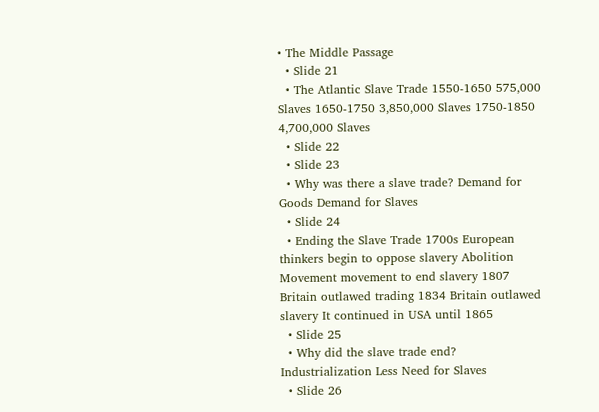• The Middle Passage
  • Slide 21
  • The Atlantic Slave Trade 1550-1650 575,000 Slaves 1650-1750 3,850,000 Slaves 1750-1850 4,700,000 Slaves
  • Slide 22
  • Slide 23
  • Why was there a slave trade? Demand for Goods Demand for Slaves
  • Slide 24
  • Ending the Slave Trade 1700s European thinkers begin to oppose slavery Abolition Movement movement to end slavery 1807 Britain outlawed trading 1834 Britain outlawed slavery It continued in USA until 1865
  • Slide 25
  • Why did the slave trade end? Industrialization Less Need for Slaves
  • Slide 26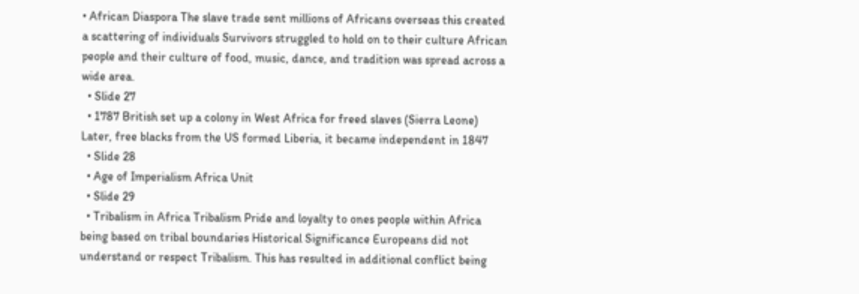• African Diaspora The slave trade sent millions of Africans overseas this created a scattering of individuals Survivors struggled to hold on to their culture African people and their culture of food, music, dance, and tradition was spread across a wide area.
  • Slide 27
  • 1787 British set up a colony in West Africa for freed slaves (Sierra Leone) Later, free blacks from the US formed Liberia, it became independent in 1847
  • Slide 28
  • Age of Imperialism Africa Unit
  • Slide 29
  • Tribalism in Africa Tribalism Pride and loyalty to ones people within Africa being based on tribal boundaries Historical Significance Europeans did not understand or respect Tribalism. This has resulted in additional conflict being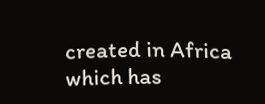created in Africa which has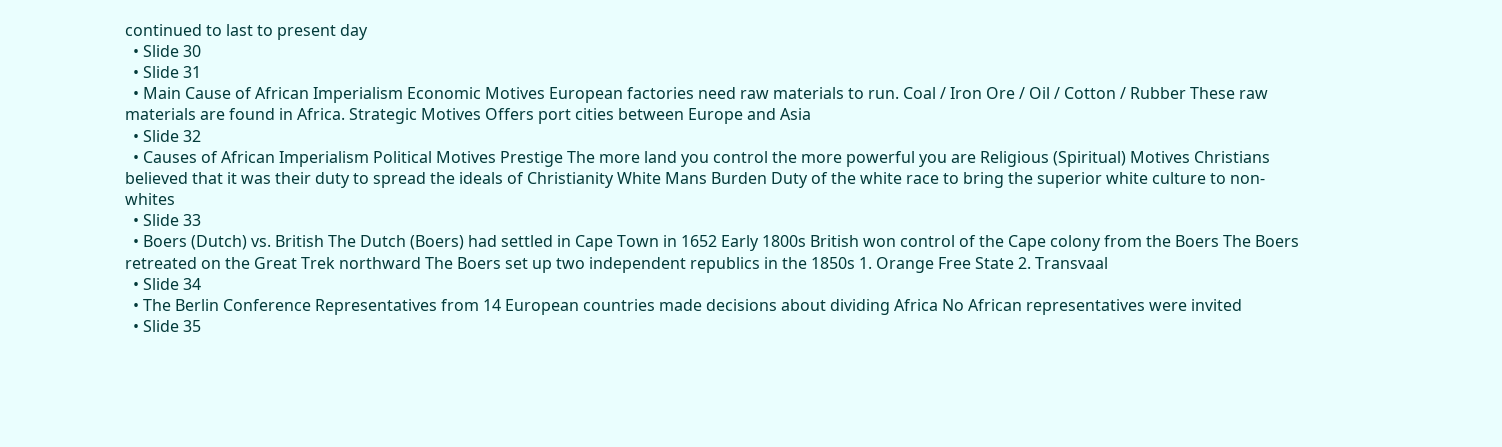continued to last to present day
  • Slide 30
  • Slide 31
  • Main Cause of African Imperialism Economic Motives European factories need raw materials to run. Coal / Iron Ore / Oil / Cotton / Rubber These raw materials are found in Africa. Strategic Motives Offers port cities between Europe and Asia
  • Slide 32
  • Causes of African Imperialism Political Motives Prestige The more land you control the more powerful you are Religious (Spiritual) Motives Christians believed that it was their duty to spread the ideals of Christianity White Mans Burden Duty of the white race to bring the superior white culture to non-whites
  • Slide 33
  • Boers (Dutch) vs. British The Dutch (Boers) had settled in Cape Town in 1652 Early 1800s British won control of the Cape colony from the Boers The Boers retreated on the Great Trek northward The Boers set up two independent republics in the 1850s 1. Orange Free State 2. Transvaal
  • Slide 34
  • The Berlin Conference Representatives from 14 European countries made decisions about dividing Africa No African representatives were invited
  • Slide 35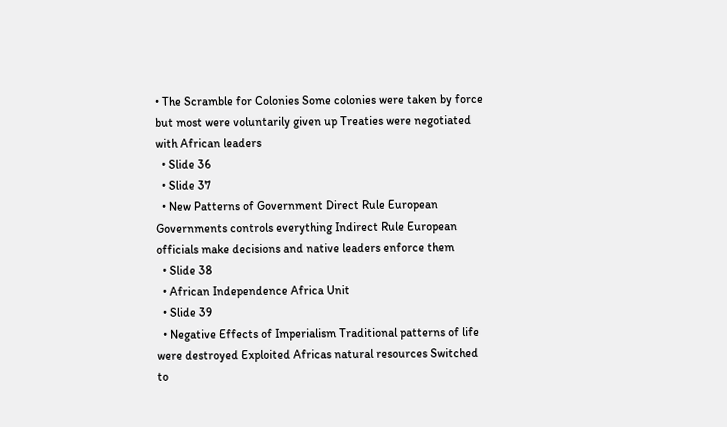• The Scramble for Colonies Some colonies were taken by force but most were voluntarily given up Treaties were negotiated with African leaders
  • Slide 36
  • Slide 37
  • New Patterns of Government Direct Rule European Governments controls everything Indirect Rule European officials make decisions and native leaders enforce them
  • Slide 38
  • African Independence Africa Unit
  • Slide 39
  • Negative Effects of Imperialism Traditional patterns of life were destroyed Exploited Africas natural resources Switched to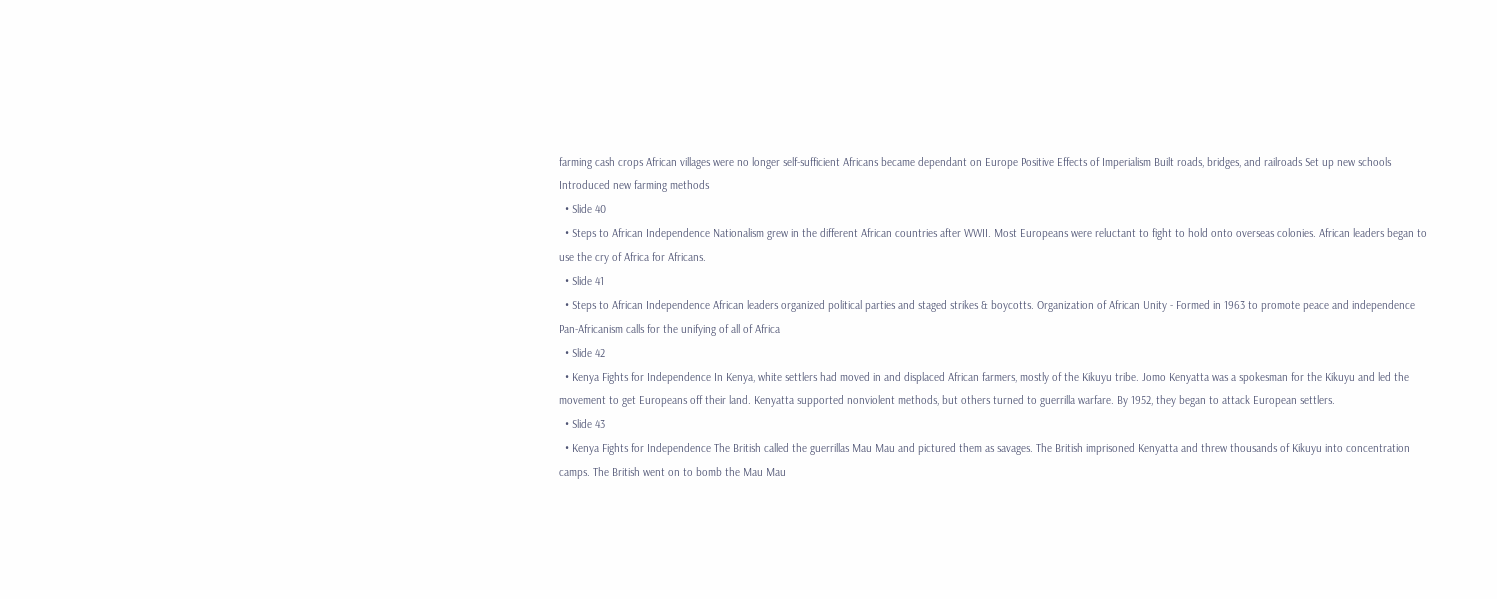farming cash crops African villages were no longer self-sufficient Africans became dependant on Europe Positive Effects of Imperialism Built roads, bridges, and railroads Set up new schools Introduced new farming methods
  • Slide 40
  • Steps to African Independence Nationalism grew in the different African countries after WWII. Most Europeans were reluctant to fight to hold onto overseas colonies. African leaders began to use the cry of Africa for Africans.
  • Slide 41
  • Steps to African Independence African leaders organized political parties and staged strikes & boycotts. Organization of African Unity - Formed in 1963 to promote peace and independence Pan-Africanism calls for the unifying of all of Africa
  • Slide 42
  • Kenya Fights for Independence In Kenya, white settlers had moved in and displaced African farmers, mostly of the Kikuyu tribe. Jomo Kenyatta was a spokesman for the Kikuyu and led the movement to get Europeans off their land. Kenyatta supported nonviolent methods, but others turned to guerrilla warfare. By 1952, they began to attack European settlers.
  • Slide 43
  • Kenya Fights for Independence The British called the guerrillas Mau Mau and pictured them as savages. The British imprisoned Kenyatta and threw thousands of Kikuyu into concentration camps. The British went on to bomb the Mau Mau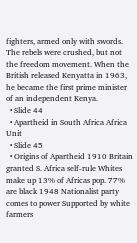fighters, armed only with swords. The rebels were crushed, but not the freedom movement. When the British released Kenyatta in 1963, he became the first prime minister of an independent Kenya.
  • Slide 44
  • Apartheid in South Africa Africa Unit
  • Slide 45
  • Origins of Apartheid 1910 Britain granted S. Africa self-rule Whites make up 13% of Africas pop. 77% are black 1948 Nationalist party comes to power Supported by white farmers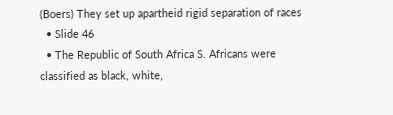(Boers) They set up apartheid rigid separation of races
  • Slide 46
  • The Republic of South Africa S. Africans were classified as black, white,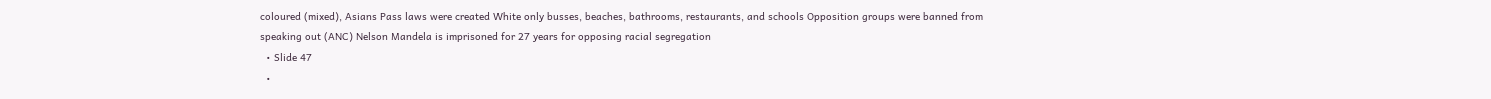coloured (mixed), Asians Pass laws were created White only busses, beaches, bathrooms, restaurants, and schools Opposition groups were banned from speaking out (ANC) Nelson Mandela is imprisoned for 27 years for opposing racial segregation
  • Slide 47
  •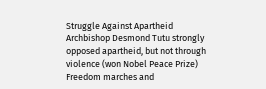Struggle Against Apartheid Archbishop Desmond Tutu strongly opposed apartheid, but not through violence (won Nobel Peace Prize) Freedom marches and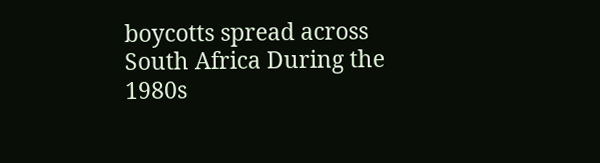boycotts spread across South Africa During the 1980s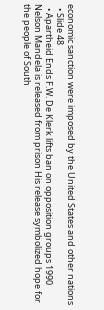economic sanction were imposed by the United States and other nations
  • Slide 48
  • Apartheid Ends F.W. De Klerk lifts ban on opposition groups 1990 Nelson Mandela is released from prison His release symbolized hope for the people of South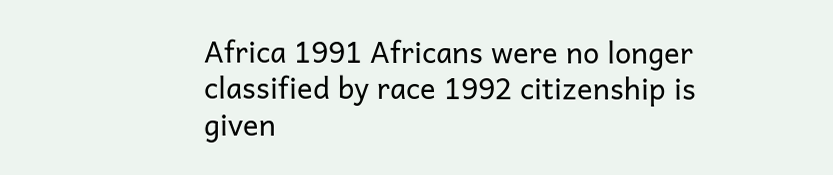Africa 1991 Africans were no longer classified by race 1992 citizenship is given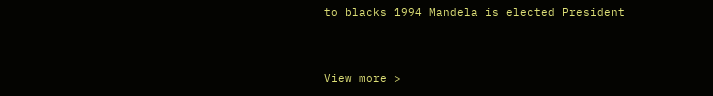to blacks 1994 Mandela is elected President


View more >